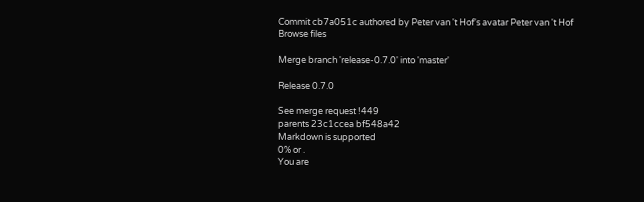Commit cb7a051c authored by Peter van 't Hof's avatar Peter van 't Hof
Browse files

Merge branch 'release-0.7.0' into 'master'

Release 0.7.0

See merge request !449
parents 23c1ccea bf548a42
Markdown is supported
0% or .
You are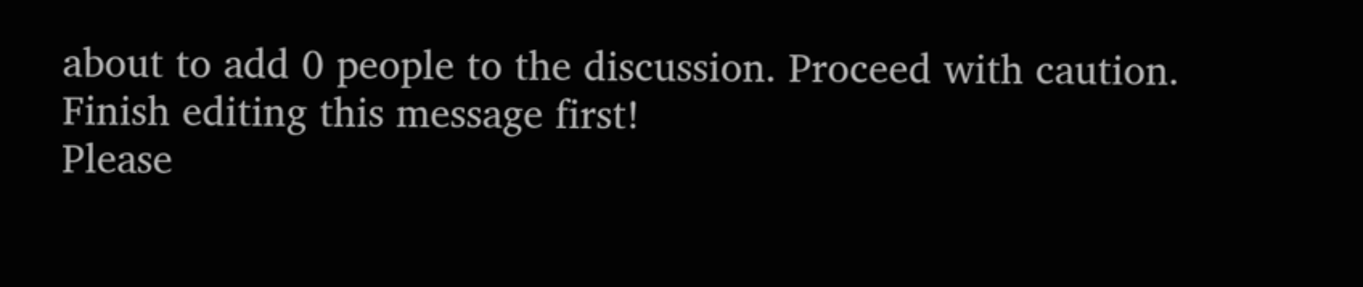about to add 0 people to the discussion. Proceed with caution.
Finish editing this message first!
Please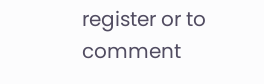register or to comment